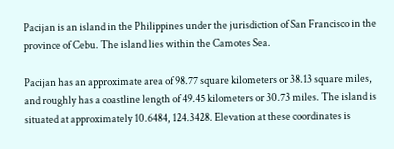Pacijan is an island in the Philippines under the jurisdiction of San Francisco in the province of Cebu. The island lies within the Camotes Sea.

Pacijan has an approximate area of 98.77 square kilometers or 38.13 square miles, and roughly has a coastline length of 49.45 kilometers or 30.73 miles. The island is situated at approximately 10.6484, 124.3428. Elevation at these coordinates is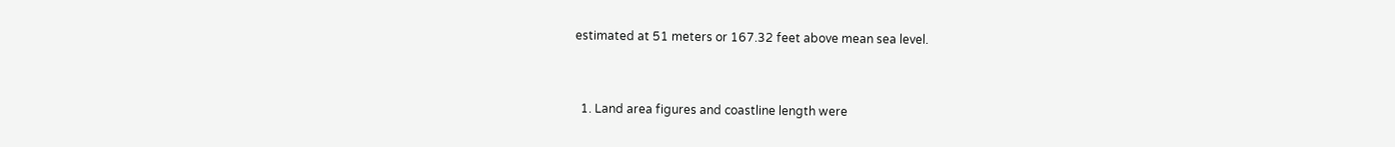estimated at 51 meters or 167.32 feet above mean sea level.


  1. Land area figures and coastline length were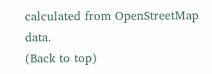calculated from OpenStreetMap data.
(Back to top)